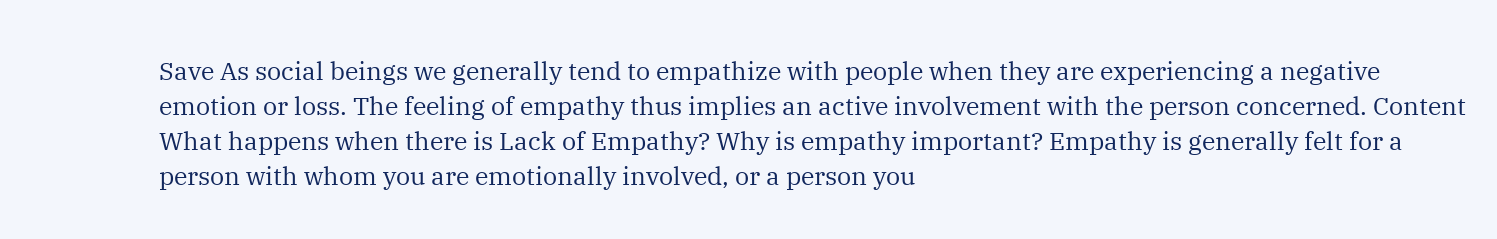Save As social beings we generally tend to empathize with people when they are experiencing a negative emotion or loss. The feeling of empathy thus implies an active involvement with the person concerned. Content What happens when there is Lack of Empathy? Why is empathy important? Empathy is generally felt for a person with whom you are emotionally involved, or a person you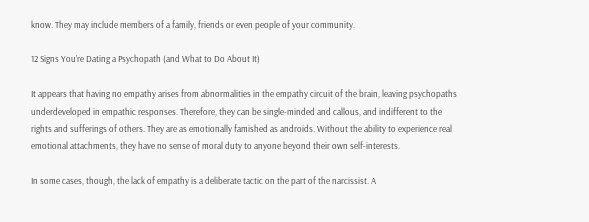know. They may include members of a family, friends or even people of your community.

12 Signs You’re Dating a Psychopath (and What to Do About It)

It appears that having no empathy arises from abnormalities in the empathy circuit of the brain, leaving psychopaths underdeveloped in empathic responses. Therefore, they can be single-minded and callous, and indifferent to the rights and sufferings of others. They are as emotionally famished as androids. Without the ability to experience real emotional attachments, they have no sense of moral duty to anyone beyond their own self-interests.

In some cases, though, the lack of empathy is a deliberate tactic on the part of the narcissist. A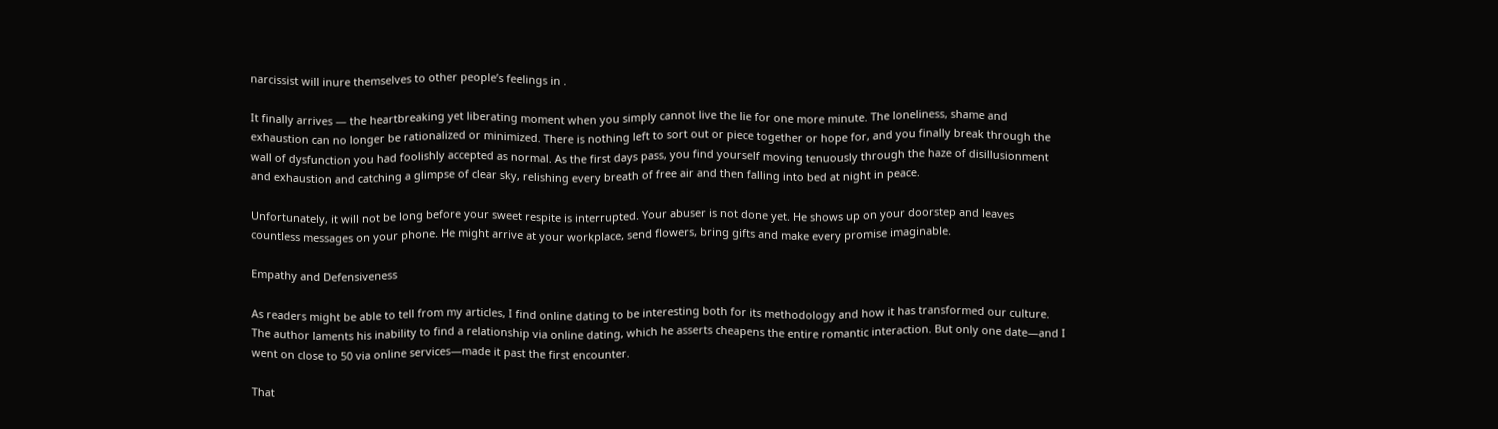narcissist will inure themselves to other people’s feelings in .

It finally arrives — the heartbreaking yet liberating moment when you simply cannot live the lie for one more minute. The loneliness, shame and exhaustion can no longer be rationalized or minimized. There is nothing left to sort out or piece together or hope for, and you finally break through the wall of dysfunction you had foolishly accepted as normal. As the first days pass, you find yourself moving tenuously through the haze of disillusionment and exhaustion and catching a glimpse of clear sky, relishing every breath of free air and then falling into bed at night in peace.

Unfortunately, it will not be long before your sweet respite is interrupted. Your abuser is not done yet. He shows up on your doorstep and leaves countless messages on your phone. He might arrive at your workplace, send flowers, bring gifts and make every promise imaginable.

Empathy and Defensiveness

As readers might be able to tell from my articles, I find online dating to be interesting both for its methodology and how it has transformed our culture. The author laments his inability to find a relationship via online dating, which he asserts cheapens the entire romantic interaction. But only one date—and I went on close to 50 via online services—made it past the first encounter.

That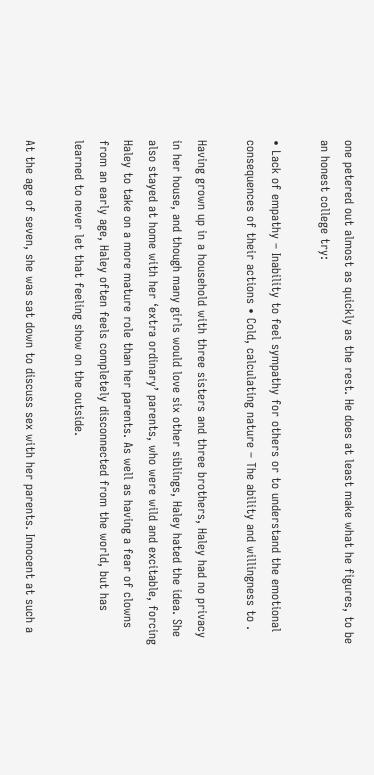one petered out almost as quickly as the rest. He does at least make what he figures, to be an honest college try:

• Lack of empathy – Inability to feel sympathy for others or to understand the emotional consequences of their actions • Cold, calculating nature – The ability and willingness to .

Having grown up in a household with three sisters and three brothers, Haley had no privacy in her house, and though many girls would love six other siblings, Haley hated the idea. She also stayed at home with her ‘extra ordinary’ parents, who were wild and excitable, forcing Haley to take on a more mature role than her parents. As well as having a fear of clowns from an early age, Haley often feels completely disconnected from the world, but has learned to never let that feeling show on the outside.

At the age of seven, she was sat down to discuss sex with her parents. Innocent at such a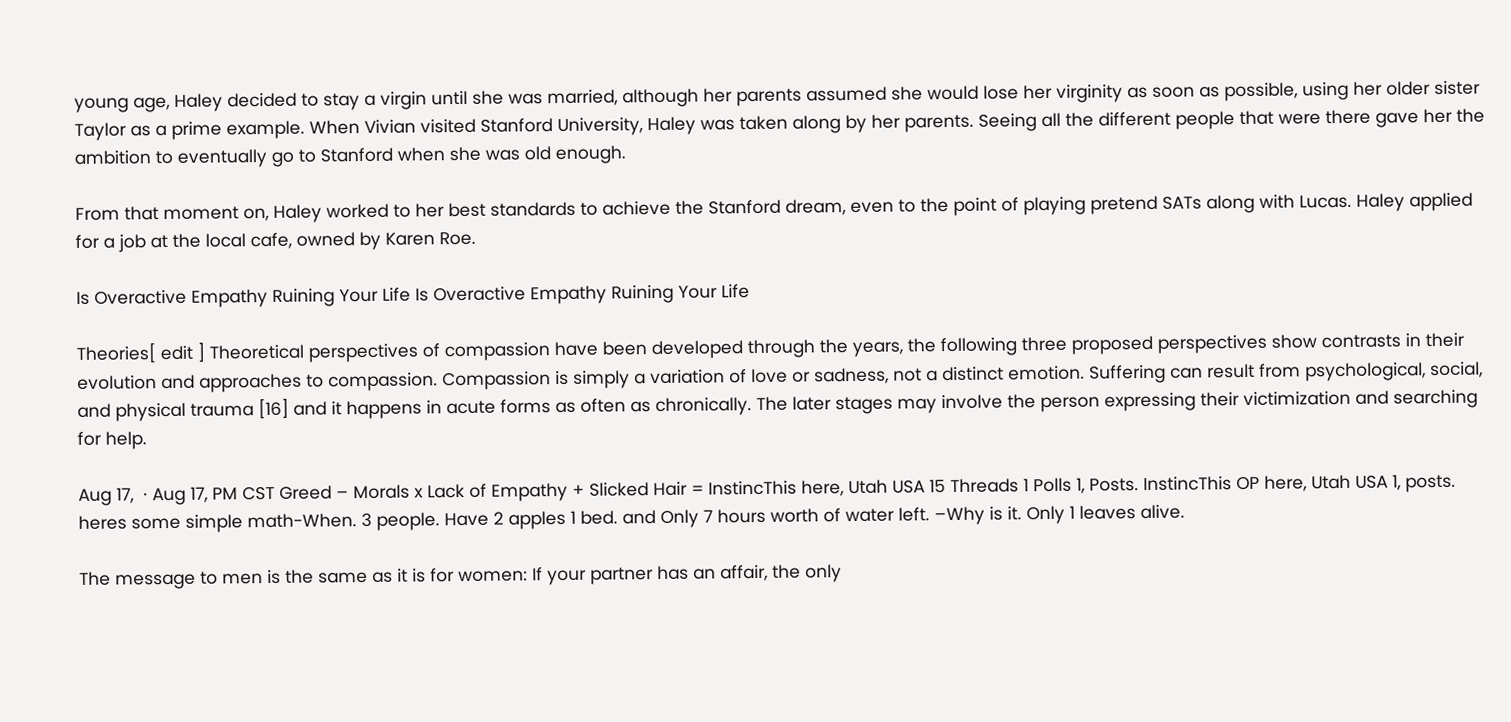young age, Haley decided to stay a virgin until she was married, although her parents assumed she would lose her virginity as soon as possible, using her older sister Taylor as a prime example. When Vivian visited Stanford University, Haley was taken along by her parents. Seeing all the different people that were there gave her the ambition to eventually go to Stanford when she was old enough.

From that moment on, Haley worked to her best standards to achieve the Stanford dream, even to the point of playing pretend SATs along with Lucas. Haley applied for a job at the local cafe, owned by Karen Roe.

Is Overactive Empathy Ruining Your Life Is Overactive Empathy Ruining Your Life

Theories[ edit ] Theoretical perspectives of compassion have been developed through the years, the following three proposed perspectives show contrasts in their evolution and approaches to compassion. Compassion is simply a variation of love or sadness, not a distinct emotion. Suffering can result from psychological, social, and physical trauma [16] and it happens in acute forms as often as chronically. The later stages may involve the person expressing their victimization and searching for help.

Aug 17,  · Aug 17, PM CST Greed – Morals x Lack of Empathy + Slicked Hair = InstincThis here, Utah USA 15 Threads 1 Polls 1, Posts. InstincThis OP here, Utah USA 1, posts. heres some simple math-When. 3 people. Have 2 apples 1 bed. and Only 7 hours worth of water left. –Why is it. Only 1 leaves alive.

The message to men is the same as it is for women: If your partner has an affair, the only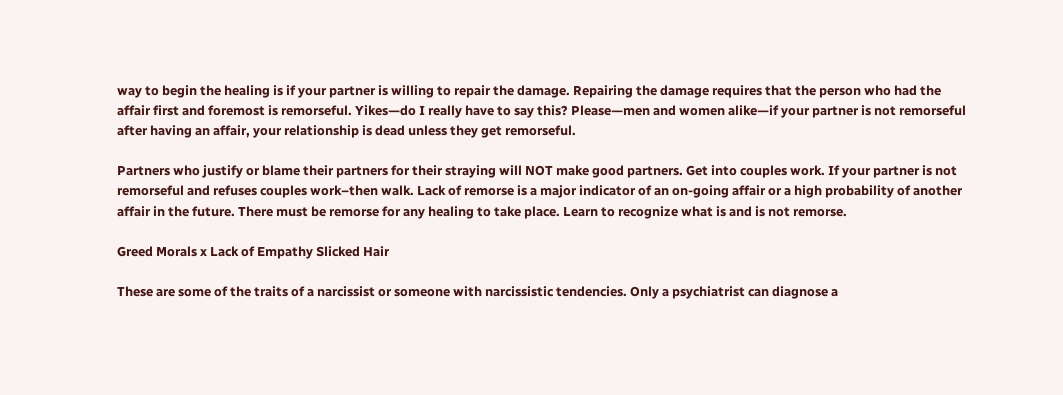way to begin the healing is if your partner is willing to repair the damage. Repairing the damage requires that the person who had the affair first and foremost is remorseful. Yikes—do I really have to say this? Please—men and women alike—if your partner is not remorseful after having an affair, your relationship is dead unless they get remorseful.

Partners who justify or blame their partners for their straying will NOT make good partners. Get into couples work. If your partner is not remorseful and refuses couples work–then walk. Lack of remorse is a major indicator of an on-going affair or a high probability of another affair in the future. There must be remorse for any healing to take place. Learn to recognize what is and is not remorse.

Greed Morals x Lack of Empathy Slicked Hair

These are some of the traits of a narcissist or someone with narcissistic tendencies. Only a psychiatrist can diagnose a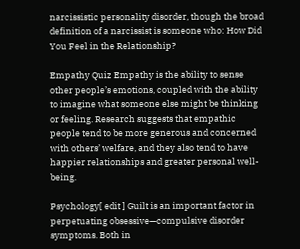narcissistic personality disorder, though the broad definition of a narcissist is someone who: How Did You Feel in the Relationship?

Empathy Quiz Empathy is the ability to sense other people’s emotions, coupled with the ability to imagine what someone else might be thinking or feeling. Research suggests that empathic people tend to be more generous and concerned with others’ welfare, and they also tend to have happier relationships and greater personal well-being.

Psychology[ edit ] Guilt is an important factor in perpetuating obsessive—compulsive disorder symptoms. Both in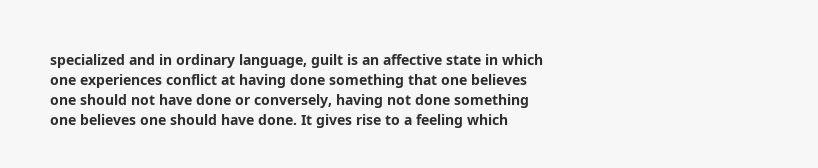specialized and in ordinary language, guilt is an affective state in which one experiences conflict at having done something that one believes one should not have done or conversely, having not done something one believes one should have done. It gives rise to a feeling which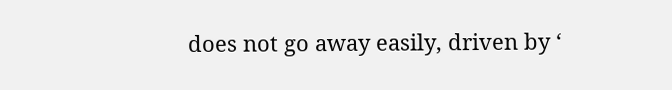does not go away easily, driven by ‘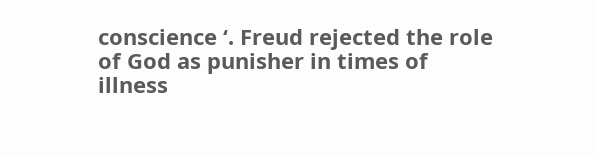conscience ‘. Freud rejected the role of God as punisher in times of illness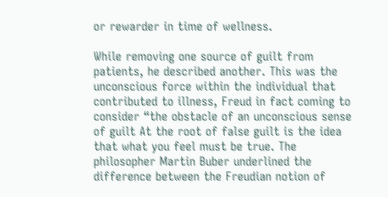or rewarder in time of wellness.

While removing one source of guilt from patients, he described another. This was the unconscious force within the individual that contributed to illness, Freud in fact coming to consider “the obstacle of an unconscious sense of guilt At the root of false guilt is the idea that what you feel must be true. The philosopher Martin Buber underlined the difference between the Freudian notion of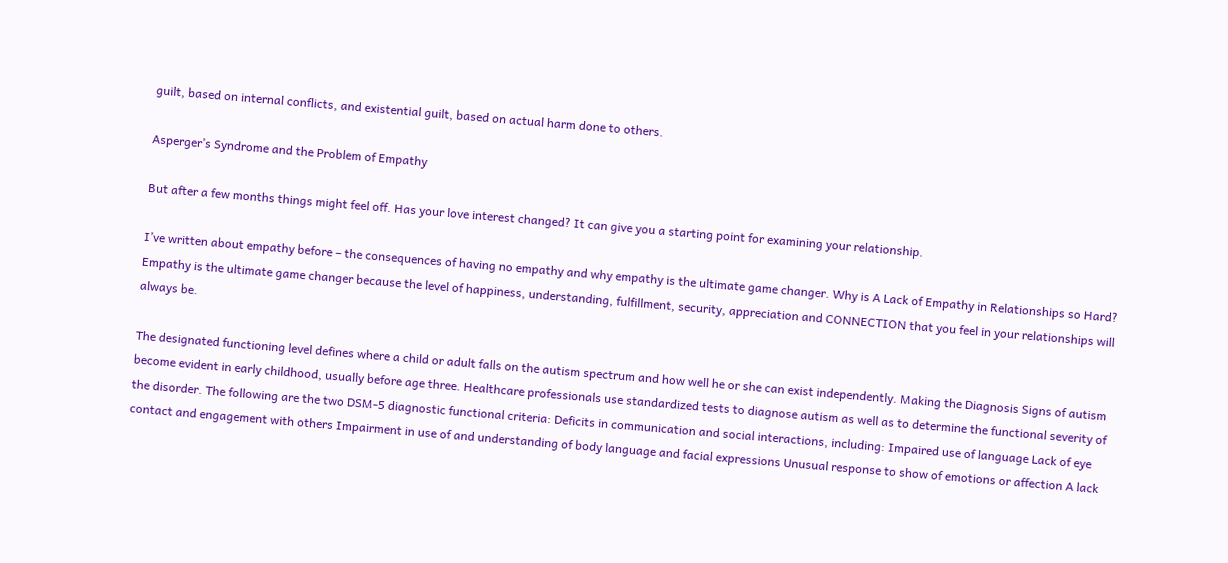guilt, based on internal conflicts, and existential guilt, based on actual harm done to others.

Asperger’s Syndrome and the Problem of Empathy

But after a few months things might feel off. Has your love interest changed? It can give you a starting point for examining your relationship.

I’ve written about empathy before – the consequences of having no empathy and why empathy is the ultimate game changer. Why is A Lack of Empathy in Relationships so Hard? Empathy is the ultimate game changer because the level of happiness, understanding, fulfillment, security, appreciation and CONNECTION that you feel in your relationships will always be.

The designated functioning level defines where a child or adult falls on the autism spectrum and how well he or she can exist independently. Making the Diagnosis Signs of autism become evident in early childhood, usually before age three. Healthcare professionals use standardized tests to diagnose autism as well as to determine the functional severity of the disorder. The following are the two DSM-5 diagnostic functional criteria: Deficits in communication and social interactions, including: Impaired use of language Lack of eye contact and engagement with others Impairment in use of and understanding of body language and facial expressions Unusual response to show of emotions or affection A lack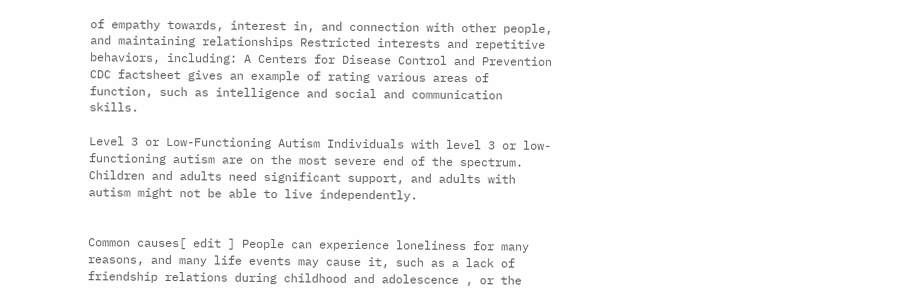of empathy towards, interest in, and connection with other people, and maintaining relationships Restricted interests and repetitive behaviors, including: A Centers for Disease Control and Prevention CDC factsheet gives an example of rating various areas of function, such as intelligence and social and communication skills.

Level 3 or Low-Functioning Autism Individuals with level 3 or low-functioning autism are on the most severe end of the spectrum. Children and adults need significant support, and adults with autism might not be able to live independently.


Common causes[ edit ] People can experience loneliness for many reasons, and many life events may cause it, such as a lack of friendship relations during childhood and adolescence , or the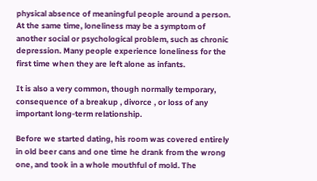physical absence of meaningful people around a person. At the same time, loneliness may be a symptom of another social or psychological problem, such as chronic depression. Many people experience loneliness for the first time when they are left alone as infants.

It is also a very common, though normally temporary, consequence of a breakup , divorce , or loss of any important long-term relationship.

Before we started dating, his room was covered entirely in old beer cans and one time he drank from the wrong one, and took in a whole mouthful of mold. The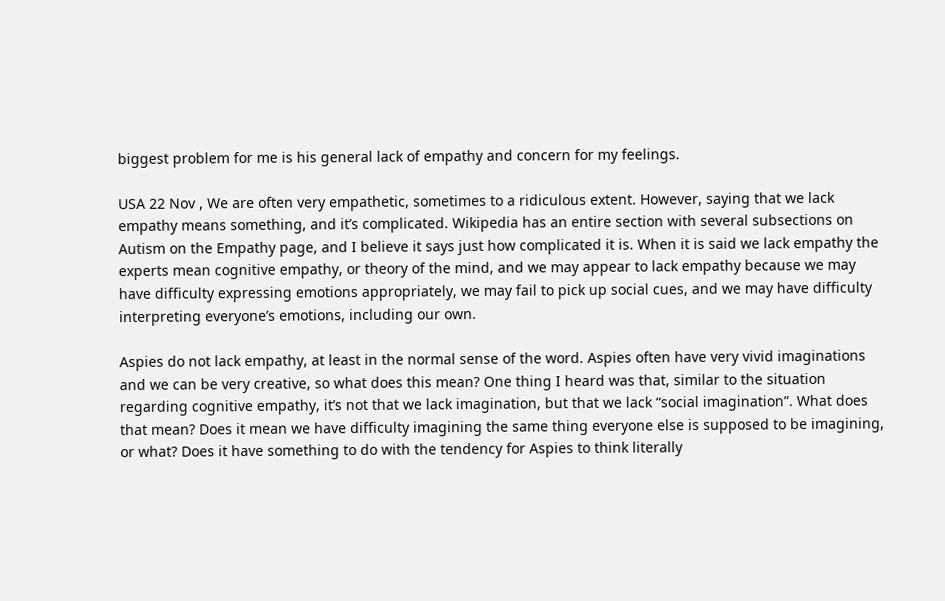biggest problem for me is his general lack of empathy and concern for my feelings.

USA 22 Nov , We are often very empathetic, sometimes to a ridiculous extent. However, saying that we lack empathy means something, and it’s complicated. Wikipedia has an entire section with several subsections on Autism on the Empathy page, and I believe it says just how complicated it is. When it is said we lack empathy the experts mean cognitive empathy, or theory of the mind, and we may appear to lack empathy because we may have difficulty expressing emotions appropriately, we may fail to pick up social cues, and we may have difficulty interpreting everyone’s emotions, including our own.

Aspies do not lack empathy, at least in the normal sense of the word. Aspies often have very vivid imaginations and we can be very creative, so what does this mean? One thing I heard was that, similar to the situation regarding cognitive empathy, it’s not that we lack imagination, but that we lack “social imagination”. What does that mean? Does it mean we have difficulty imagining the same thing everyone else is supposed to be imagining, or what? Does it have something to do with the tendency for Aspies to think literally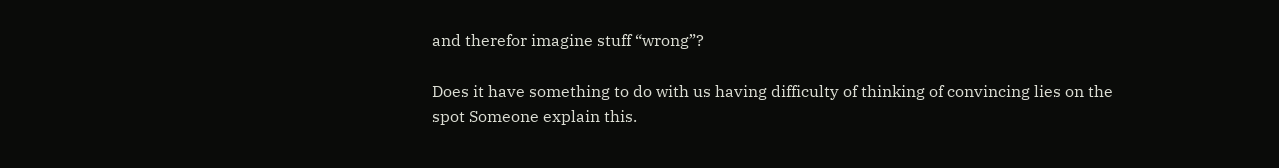and therefor imagine stuff “wrong”?

Does it have something to do with us having difficulty of thinking of convincing lies on the spot Someone explain this.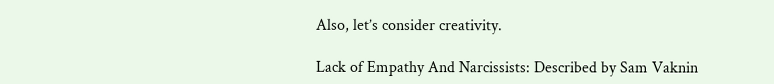Also, let’s consider creativity.

Lack of Empathy And Narcissists: Described by Sam Vaknin